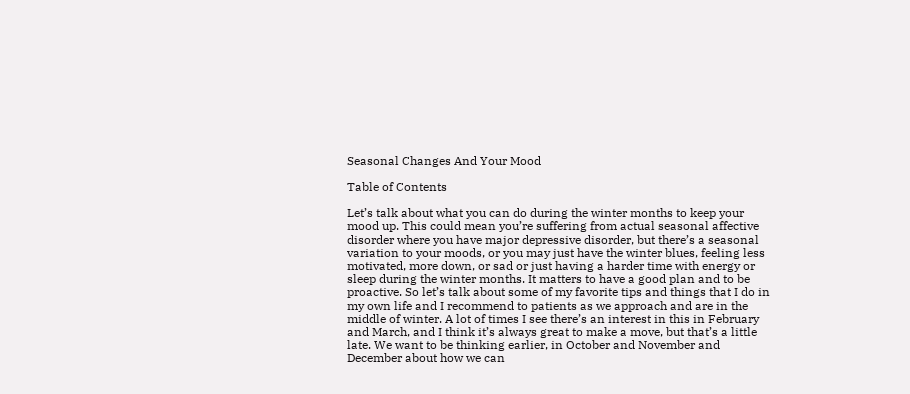Seasonal Changes And Your Mood

Table of Contents

Let’s talk about what you can do during the winter months to keep your mood up. This could mean you’re suffering from actual seasonal affective disorder where you have major depressive disorder, but there’s a seasonal variation to your moods, or you may just have the winter blues, feeling less motivated, more down, or sad or just having a harder time with energy or sleep during the winter months. It matters to have a good plan and to be proactive. So let’s talk about some of my favorite tips and things that I do in my own life and I recommend to patients as we approach and are in the middle of winter. A lot of times I see there’s an interest in this in February and March, and I think it’s always great to make a move, but that’s a little late. We want to be thinking earlier, in October and November and December about how we can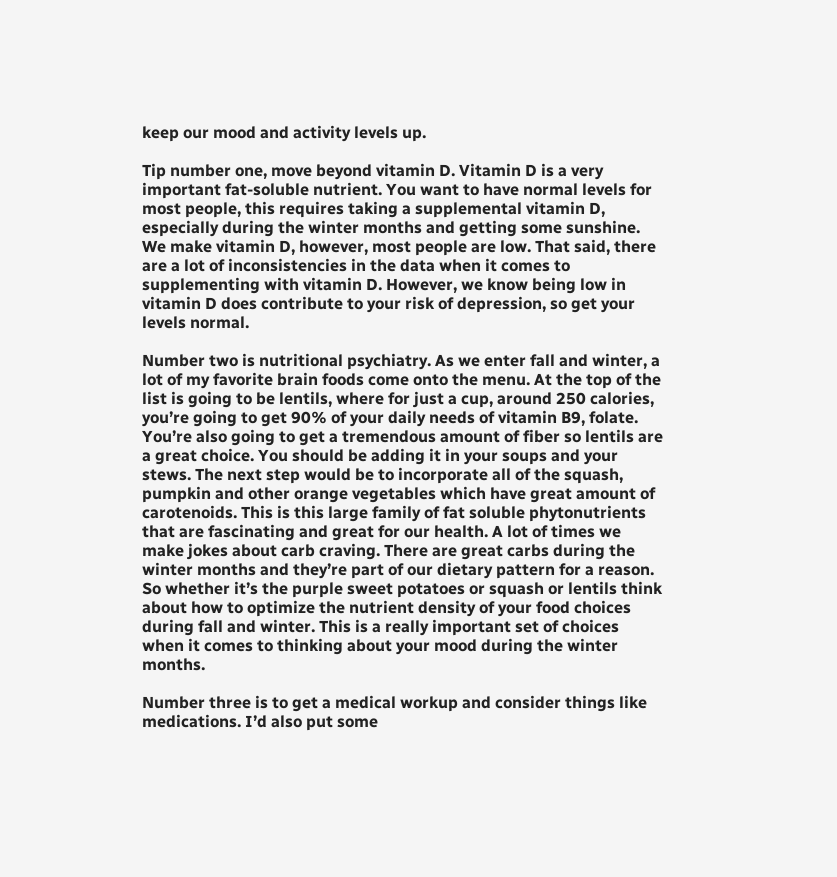keep our mood and activity levels up.

Tip number one, move beyond vitamin D. Vitamin D is a very important fat-soluble nutrient. You want to have normal levels for most people, this requires taking a supplemental vitamin D, especially during the winter months and getting some sunshine. We make vitamin D, however, most people are low. That said, there are a lot of inconsistencies in the data when it comes to supplementing with vitamin D. However, we know being low in vitamin D does contribute to your risk of depression, so get your levels normal.

Number two is nutritional psychiatry. As we enter fall and winter, a lot of my favorite brain foods come onto the menu. At the top of the list is going to be lentils, where for just a cup, around 250 calories, you’re going to get 90% of your daily needs of vitamin B9, folate. You’re also going to get a tremendous amount of fiber so lentils are a great choice. You should be adding it in your soups and your stews. The next step would be to incorporate all of the squash, pumpkin and other orange vegetables which have great amount of carotenoids. This is this large family of fat soluble phytonutrients that are fascinating and great for our health. A lot of times we make jokes about carb craving. There are great carbs during the winter months and they’re part of our dietary pattern for a reason. So whether it’s the purple sweet potatoes or squash or lentils think about how to optimize the nutrient density of your food choices during fall and winter. This is a really important set of choices when it comes to thinking about your mood during the winter months.

Number three is to get a medical workup and consider things like medications. I’d also put some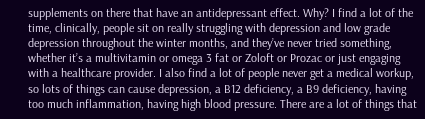supplements on there that have an antidepressant effect. Why? I find a lot of the time, clinically, people sit on really struggling with depression and low grade depression throughout the winter months, and they’ve never tried something, whether it’s a multivitamin or omega 3 fat or Zoloft or Prozac or just engaging with a healthcare provider. I also find a lot of people never get a medical workup, so lots of things can cause depression, a B12 deficiency, a B9 deficiency, having too much inflammation, having high blood pressure. There are a lot of things that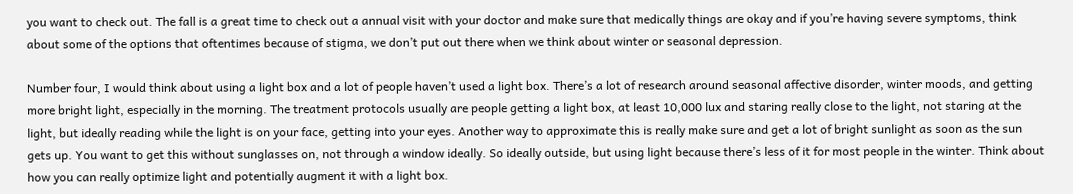you want to check out. The fall is a great time to check out a annual visit with your doctor and make sure that medically things are okay and if you’re having severe symptoms, think about some of the options that oftentimes because of stigma, we don’t put out there when we think about winter or seasonal depression.

Number four, I would think about using a light box and a lot of people haven’t used a light box. There’s a lot of research around seasonal affective disorder, winter moods, and getting more bright light, especially in the morning. The treatment protocols usually are people getting a light box, at least 10,000 lux and staring really close to the light, not staring at the light, but ideally reading while the light is on your face, getting into your eyes. Another way to approximate this is really make sure and get a lot of bright sunlight as soon as the sun gets up. You want to get this without sunglasses on, not through a window ideally. So ideally outside, but using light because there’s less of it for most people in the winter. Think about how you can really optimize light and potentially augment it with a light box.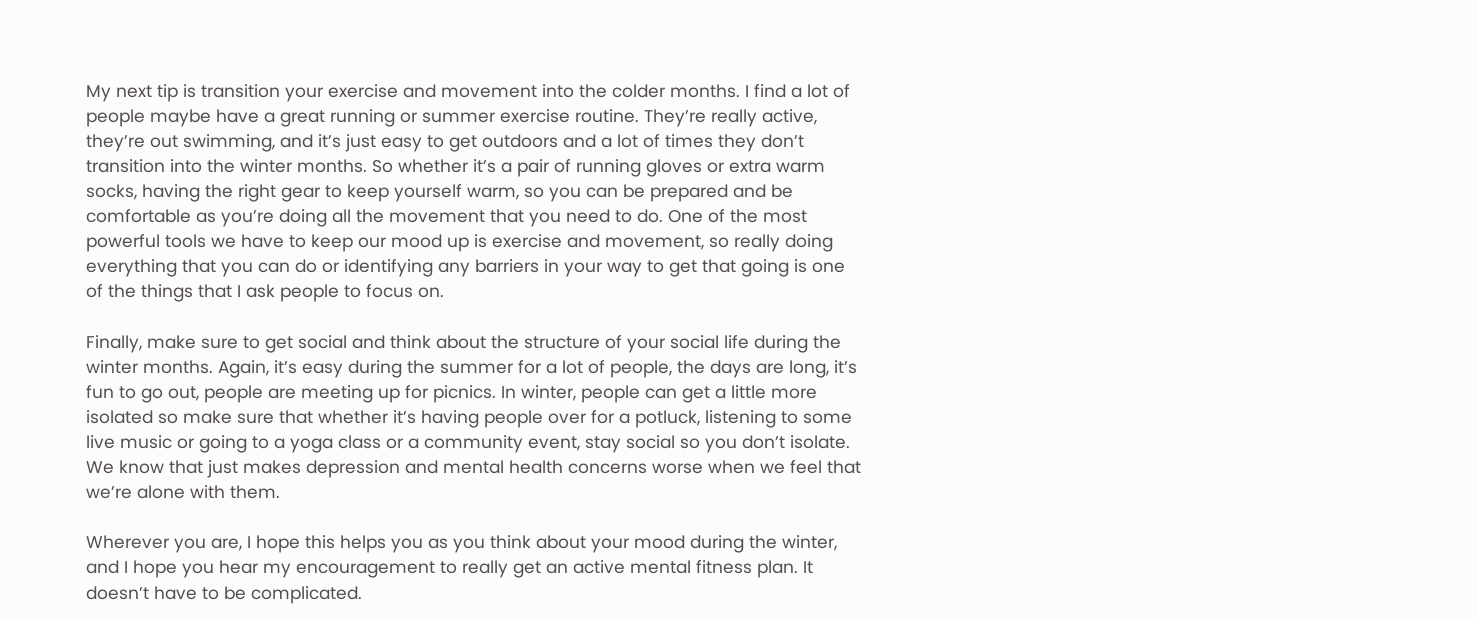My next tip is transition your exercise and movement into the colder months. I find a lot of people maybe have a great running or summer exercise routine. They’re really active, they’re out swimming, and it’s just easy to get outdoors and a lot of times they don’t transition into the winter months. So whether it’s a pair of running gloves or extra warm socks, having the right gear to keep yourself warm, so you can be prepared and be comfortable as you’re doing all the movement that you need to do. One of the most powerful tools we have to keep our mood up is exercise and movement, so really doing everything that you can do or identifying any barriers in your way to get that going is one of the things that I ask people to focus on.

Finally, make sure to get social and think about the structure of your social life during the winter months. Again, it’s easy during the summer for a lot of people, the days are long, it’s fun to go out, people are meeting up for picnics. In winter, people can get a little more isolated so make sure that whether it’s having people over for a potluck, listening to some live music or going to a yoga class or a community event, stay social so you don’t isolate. We know that just makes depression and mental health concerns worse when we feel that we’re alone with them.

Wherever you are, I hope this helps you as you think about your mood during the winter, and I hope you hear my encouragement to really get an active mental fitness plan. It doesn’t have to be complicated.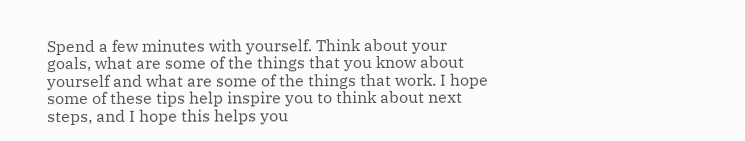Spend a few minutes with yourself. Think about your goals, what are some of the things that you know about yourself and what are some of the things that work. I hope some of these tips help inspire you to think about next steps, and I hope this helps you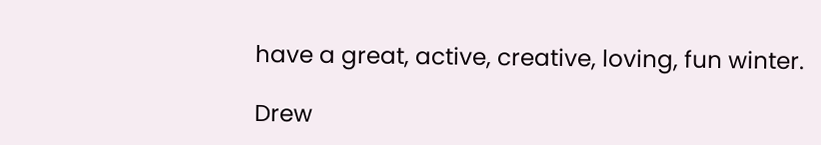have a great, active, creative, loving, fun winter.

Drew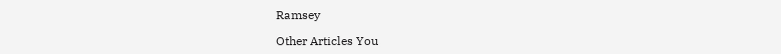Ramsey

Other Articles You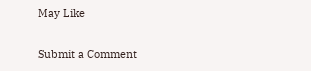May Like

Submit a Comment